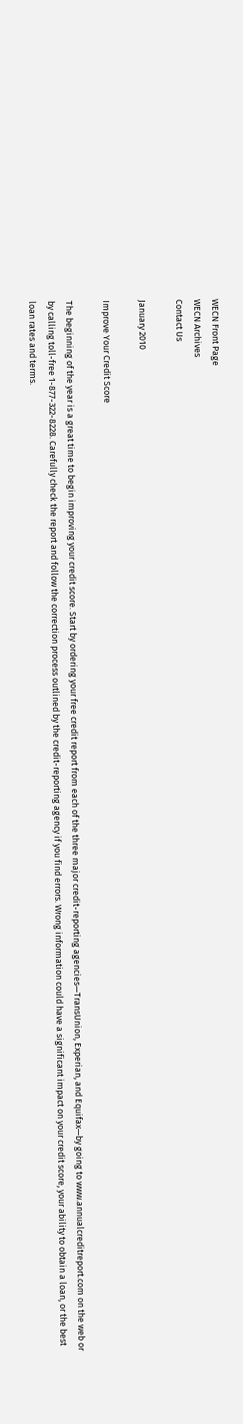WECN Front Page
WECN Archives
Contact Us

January 2010

Improve Your Credit Score

The beginning of the year is a great time to begin improving your credit score. Start by ordering your free credit report from each of the three major credit-reporting agencies—TransUnion, Experian, and Equifax—by going to www.annualcreditreport.com on the web or by calling toll-free 1-877-322-8228. Carefully check the report and follow the correction process outlined by the credit-reporting agency if you find errors. Wrong information could have a significant impact on your credit score, your ability to obtain a loan, or the best loan rates and terms.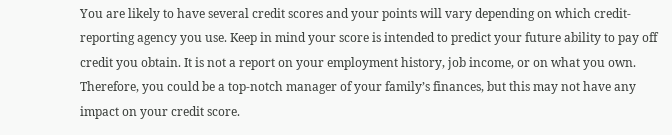You are likely to have several credit scores and your points will vary depending on which credit-reporting agency you use. Keep in mind your score is intended to predict your future ability to pay off credit you obtain. It is not a report on your employment history, job income, or on what you own. Therefore, you could be a top-notch manager of your family’s finances, but this may not have any impact on your credit score.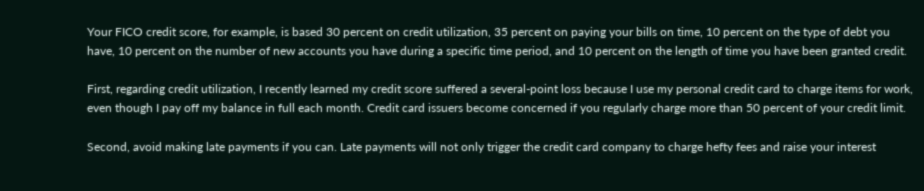Your FICO credit score, for example, is based 30 percent on credit utilization, 35 percent on paying your bills on time, 10 percent on the type of debt you have, 10 percent on the number of new accounts you have during a specific time period, and 10 percent on the length of time you have been granted credit.

First, regarding credit utilization, I recently learned my credit score suffered a several-point loss because I use my personal credit card to charge items for work, even though I pay off my balance in full each month. Credit card issuers become concerned if you regularly charge more than 50 percent of your credit limit.

Second, avoid making late payments if you can. Late payments will not only trigger the credit card company to charge hefty fees and raise your interest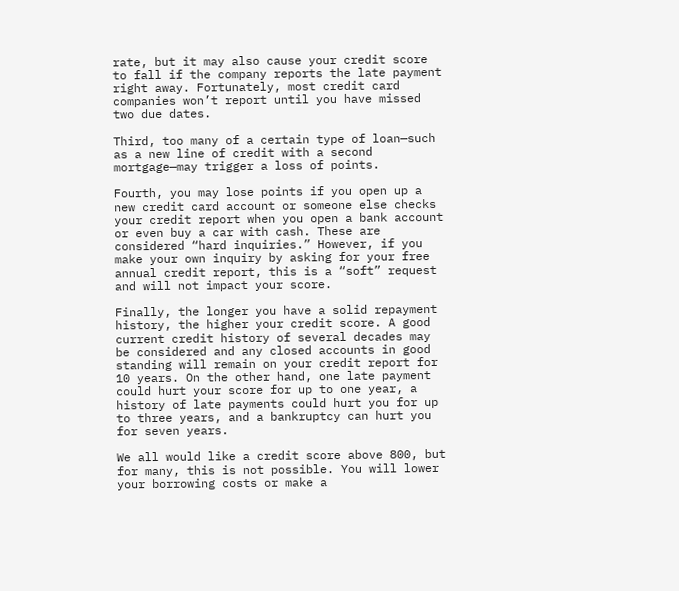rate, but it may also cause your credit score to fall if the company reports the late payment right away. Fortunately, most credit card companies won’t report until you have missed two due dates.

Third, too many of a certain type of loan—such as a new line of credit with a second mortgage—may trigger a loss of points.

Fourth, you may lose points if you open up a new credit card account or someone else checks your credit report when you open a bank account or even buy a car with cash. These are considered “hard inquiries.” However, if you make your own inquiry by asking for your free annual credit report, this is a “soft” request and will not impact your score.

Finally, the longer you have a solid repayment history, the higher your credit score. A good current credit history of several decades may be considered and any closed accounts in good standing will remain on your credit report for 10 years. On the other hand, one late payment could hurt your score for up to one year, a history of late payments could hurt you for up to three years, and a bankruptcy can hurt you for seven years.

We all would like a credit score above 800, but for many, this is not possible. You will lower your borrowing costs or make a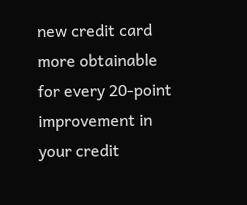new credit card more obtainable for every 20-point improvement in your credit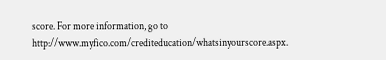score. For more information, go to http://www.myfico.com/crediteducation/whatsinyourscore.aspx.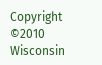Copyright ©2010 Wisconsin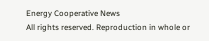Energy Cooperative News
All rights reserved. Reproduction in whole or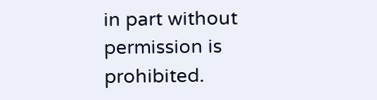in part without permission is prohibited.